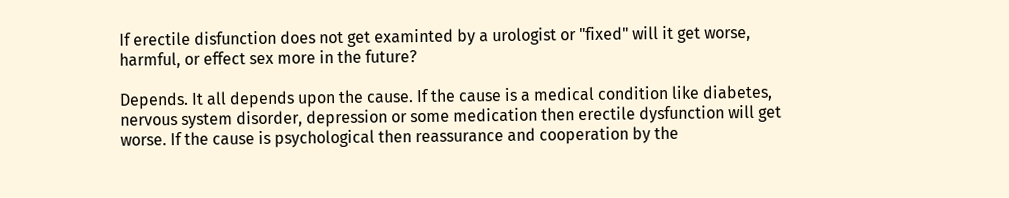If erectile disfunction does not get examinted by a urologist or "fixed" will it get worse, harmful, or effect sex more in the future?

Depends. It all depends upon the cause. If the cause is a medical condition like diabetes, nervous system disorder, depression or some medication then erectile dysfunction will get worse. If the cause is psychological then reassurance and cooperation by the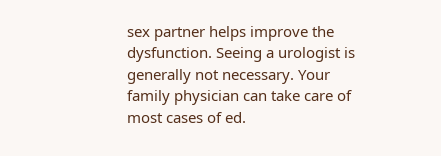sex partner helps improve the dysfunction. Seeing a urologist is generally not necessary. Your family physician can take care of most cases of ed.